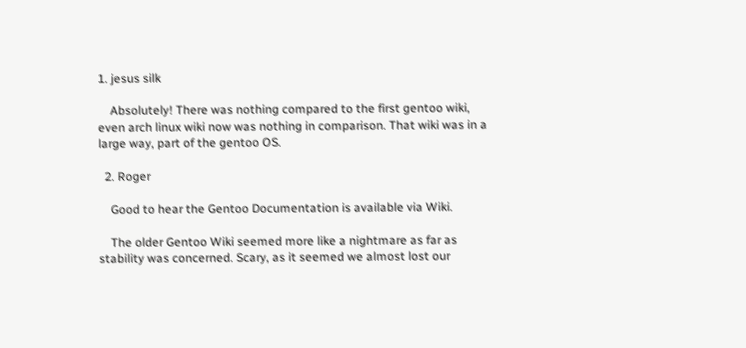1. jesus silk

    Absolutely! There was nothing compared to the first gentoo wiki, even arch linux wiki now was nothing in comparison. That wiki was in a large way, part of the gentoo OS.

  2. Roger

    Good to hear the Gentoo Documentation is available via Wiki.

    The older Gentoo Wiki seemed more like a nightmare as far as stability was concerned. Scary, as it seemed we almost lost our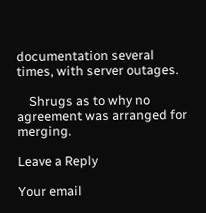documentation several times, with server outages.

    Shrugs as to why no agreement was arranged for merging.

Leave a Reply

Your email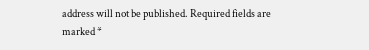address will not be published. Required fields are marked *